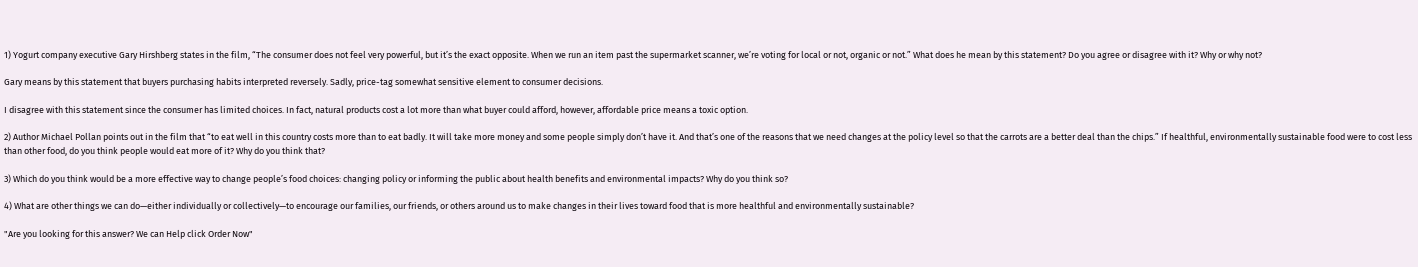1) Yogurt company executive Gary Hirshberg states in the film, “The consumer does not feel very powerful, but it’s the exact opposite. When we run an item past the supermarket scanner, we’re voting for local or not, organic or not.” What does he mean by this statement? Do you agree or disagree with it? Why or why not?

Gary means by this statement that buyers purchasing habits interpreted reversely. Sadly, price-tag somewhat sensitive element to consumer decisions.

I disagree with this statement since the consumer has limited choices. In fact, natural products cost a lot more than what buyer could afford, however, affordable price means a toxic option.

2) Author Michael Pollan points out in the film that “to eat well in this country costs more than to eat badly. It will take more money and some people simply don’t have it. And that’s one of the reasons that we need changes at the policy level so that the carrots are a better deal than the chips.” If healthful, environmentally sustainable food were to cost less than other food, do you think people would eat more of it? Why do you think that?

3) Which do you think would be a more effective way to change people’s food choices: changing policy or informing the public about health benefits and environmental impacts? Why do you think so?

4) What are other things we can do—either individually or collectively—to encourage our families, our friends, or others around us to make changes in their lives toward food that is more healthful and environmentally sustainable?

"Are you looking for this answer? We can Help click Order Now"